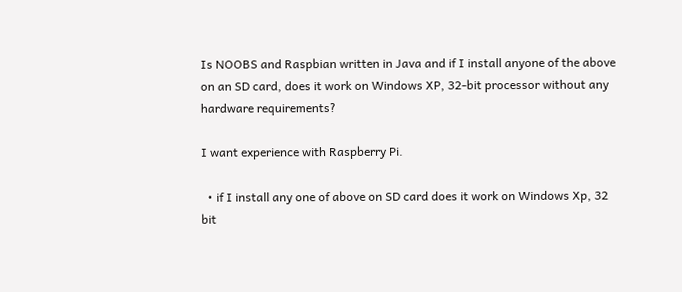Is NOOBS and Raspbian written in Java and if I install anyone of the above on an SD card, does it work on Windows XP, 32-bit processor without any hardware requirements?

I want experience with Raspberry Pi.

  • if I install any one of above on SD card does it work on Windows Xp, 32 bit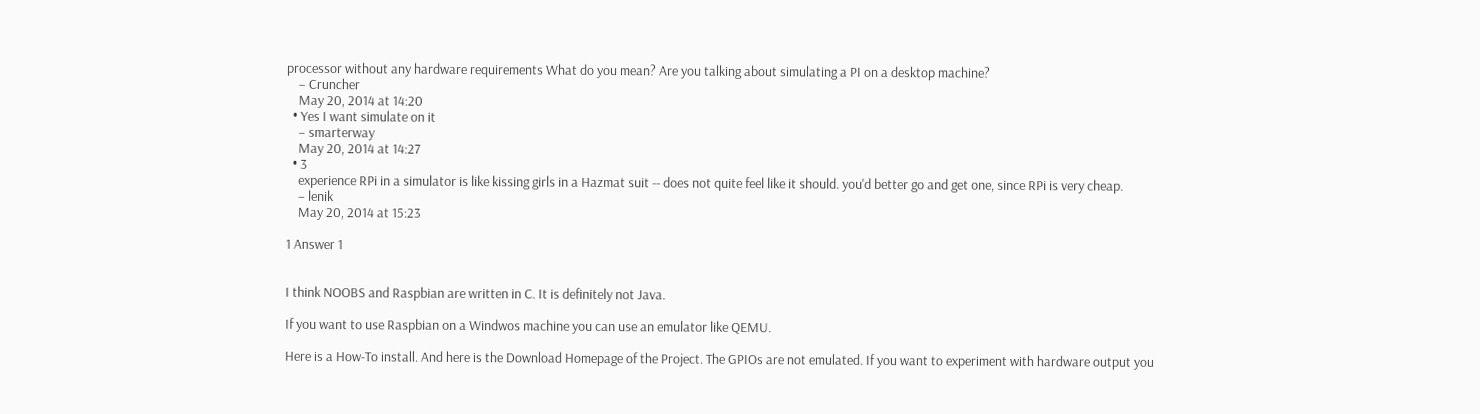processor without any hardware requirements What do you mean? Are you talking about simulating a PI on a desktop machine?
    – Cruncher
    May 20, 2014 at 14:20
  • Yes I want simulate on it
    – smarterway
    May 20, 2014 at 14:27
  • 3
    experience RPi in a simulator is like kissing girls in a Hazmat suit -- does not quite feel like it should. you'd better go and get one, since RPi is very cheap.
    – lenik
    May 20, 2014 at 15:23

1 Answer 1


I think NOOBS and Raspbian are written in C. It is definitely not Java.

If you want to use Raspbian on a Windwos machine you can use an emulator like QEMU.

Here is a How-To install. And here is the Download Homepage of the Project. The GPIOs are not emulated. If you want to experiment with hardware output you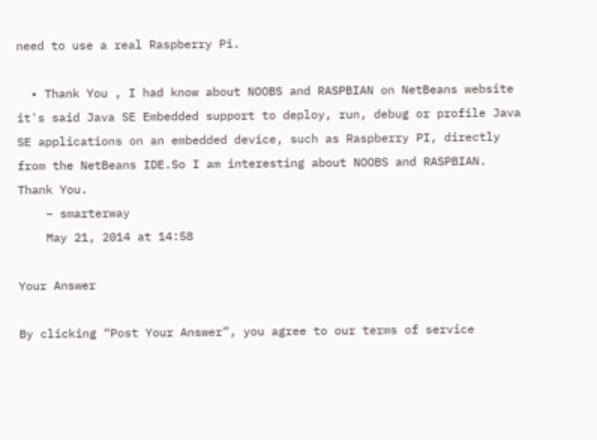need to use a real Raspberry Pi.

  • Thank You , I had know about NOOBS and RASPBIAN on NetBeans website it's said Java SE Embedded support to deploy, run, debug or profile Java SE applications on an embedded device, such as Raspberry PI, directly from the NetBeans IDE.So I am interesting about NOOBS and RASPBIAN. Thank You.
    – smarterway
    May 21, 2014 at 14:58

Your Answer

By clicking “Post Your Answer”, you agree to our terms of service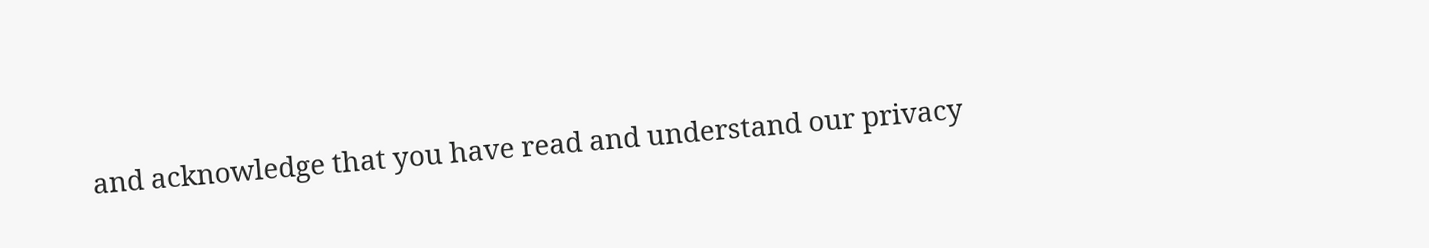and acknowledge that you have read and understand our privacy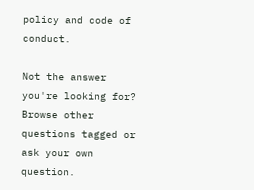policy and code of conduct.

Not the answer you're looking for? Browse other questions tagged or ask your own question.